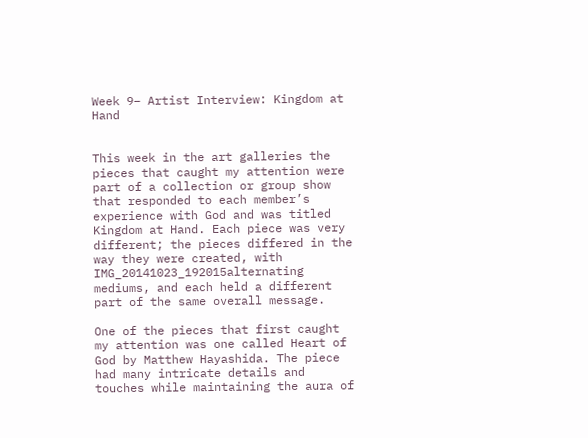Week 9– Artist Interview: Kingdom at Hand


This week in the art galleries the pieces that caught my attention were part of a collection or group show that responded to each member’s experience with God and was titled Kingdom at Hand. Each piece was very different; the pieces differed in the way they were created, with IMG_20141023_192015alternating mediums, and each held a different part of the same overall message.

One of the pieces that first caught my attention was one called Heart of God by Matthew Hayashida. The piece had many intricate details and touches while maintaining the aura of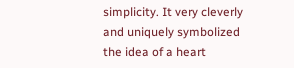simplicity. It very cleverly and uniquely symbolized the idea of a heart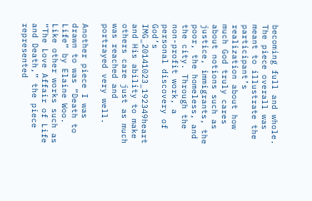becoming full and whole. The piece overall was meant to illustrate the participant’s realization about how much God truly cares about notions such as justice, immigrants, the poor, the homeless, and the city. Through the non-profit work, a personal discovery of God’s IMG_20141023_192349heart and His ability to make others care just as much was reached and portrayed very well.

Another piece I was drawn to was “Death to Life” by Elaine Woo. Like other works such as “The Love Affair of Life and Death,” the piece represented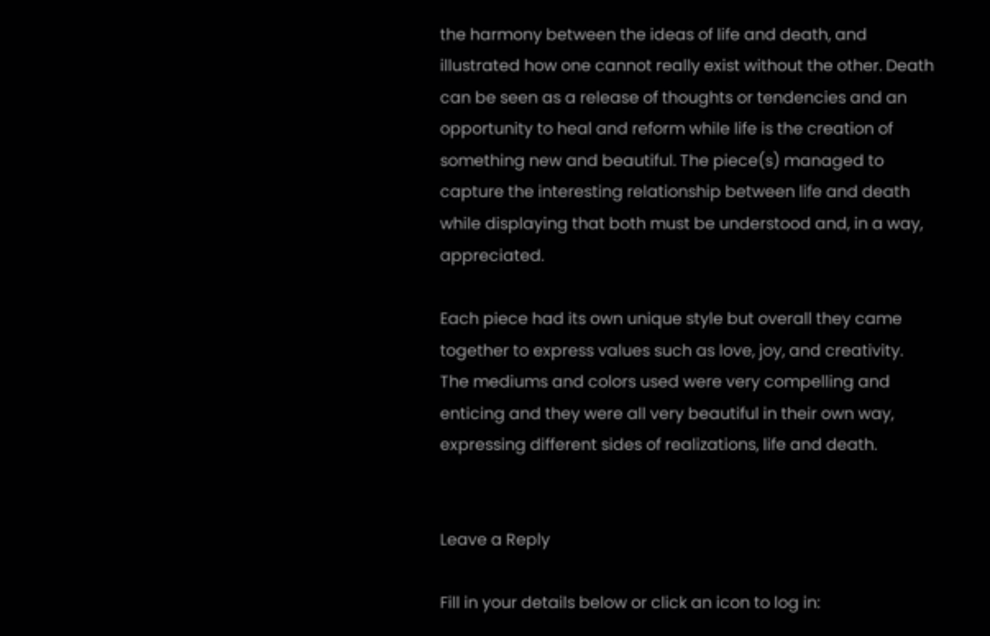the harmony between the ideas of life and death, and illustrated how one cannot really exist without the other. Death can be seen as a release of thoughts or tendencies and an opportunity to heal and reform while life is the creation of something new and beautiful. The piece(s) managed to capture the interesting relationship between life and death while displaying that both must be understood and, in a way, appreciated.

Each piece had its own unique style but overall they came together to express values such as love, joy, and creativity. The mediums and colors used were very compelling and enticing and they were all very beautiful in their own way, expressing different sides of realizations, life and death.


Leave a Reply

Fill in your details below or click an icon to log in: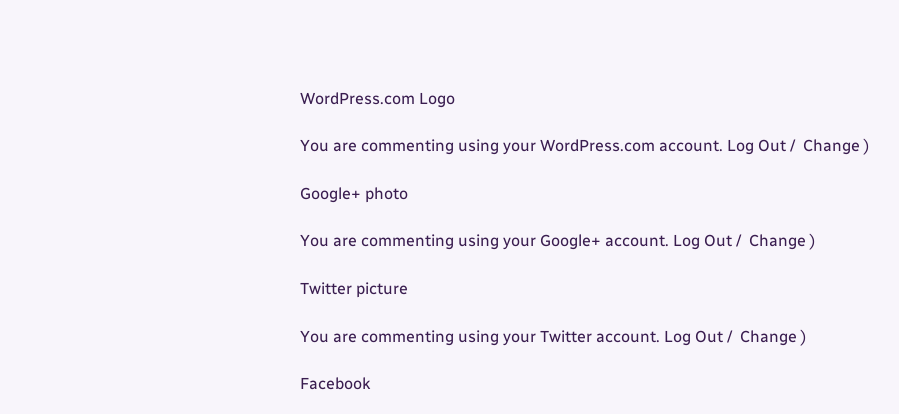WordPress.com Logo

You are commenting using your WordPress.com account. Log Out /  Change )

Google+ photo

You are commenting using your Google+ account. Log Out /  Change )

Twitter picture

You are commenting using your Twitter account. Log Out /  Change )

Facebook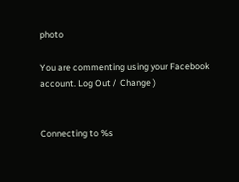photo

You are commenting using your Facebook account. Log Out /  Change )


Connecting to %s